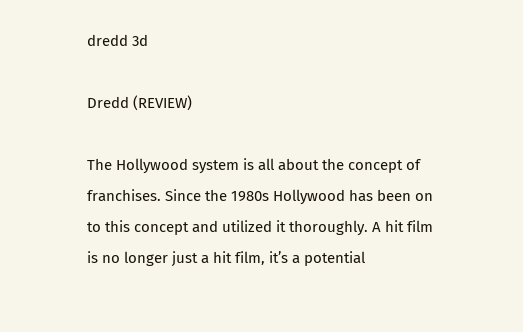dredd 3d

Dredd (REVIEW)

The Hollywood system is all about the concept of franchises. Since the 1980s Hollywood has been on to this concept and utilized it thoroughly. A hit film is no longer just a hit film, it’s a potential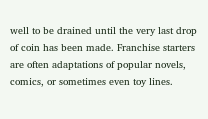well to be drained until the very last drop of coin has been made. Franchise starters are often adaptations of popular novels, comics, or sometimes even toy lines.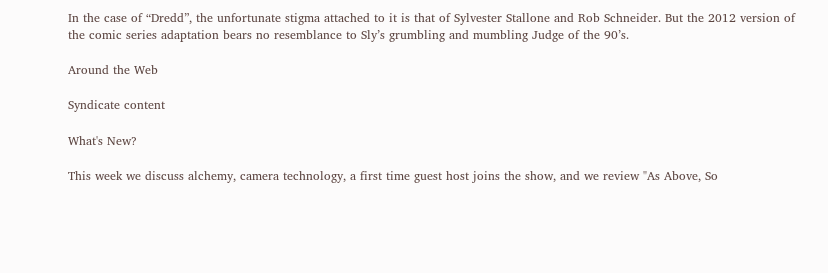In the case of “Dredd”, the unfortunate stigma attached to it is that of Sylvester Stallone and Rob Schneider. But the 2012 version of the comic series adaptation bears no resemblance to Sly’s grumbling and mumbling Judge of the 90’s.

Around the Web

Syndicate content

What's New?

This week we discuss alchemy, camera technology, a first time guest host joins the show, and we review "As Above, So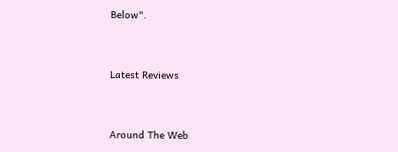Below".


Latest Reviews


Around The Web